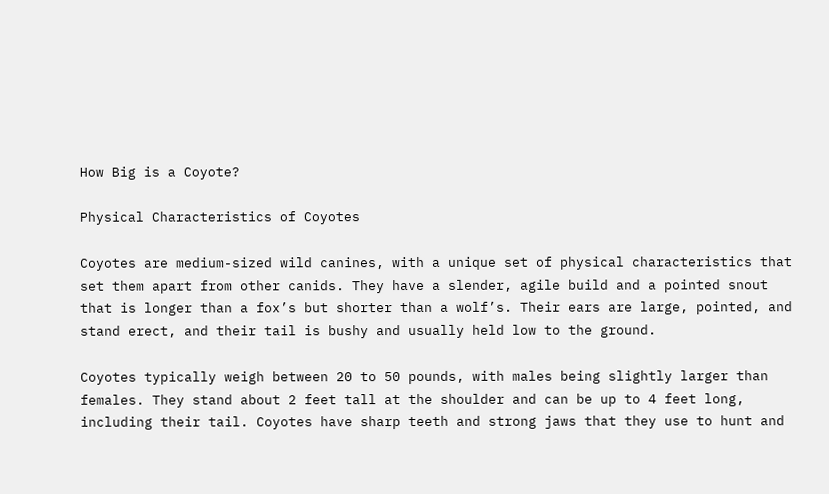How Big is a Coyote?

Physical Characteristics of Coyotes

Coyotes are medium-sized wild canines, with a unique set of physical characteristics that set them apart from other canids. They have a slender, agile build and a pointed snout that is longer than a fox’s but shorter than a wolf’s. Their ears are large, pointed, and stand erect, and their tail is bushy and usually held low to the ground.

Coyotes typically weigh between 20 to 50 pounds, with males being slightly larger than females. They stand about 2 feet tall at the shoulder and can be up to 4 feet long, including their tail. Coyotes have sharp teeth and strong jaws that they use to hunt and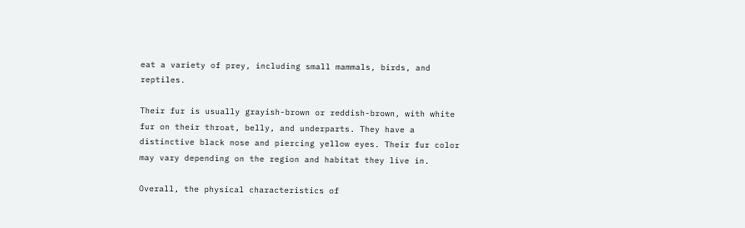eat a variety of prey, including small mammals, birds, and reptiles.

Their fur is usually grayish-brown or reddish-brown, with white fur on their throat, belly, and underparts. They have a distinctive black nose and piercing yellow eyes. Their fur color may vary depending on the region and habitat they live in.

Overall, the physical characteristics of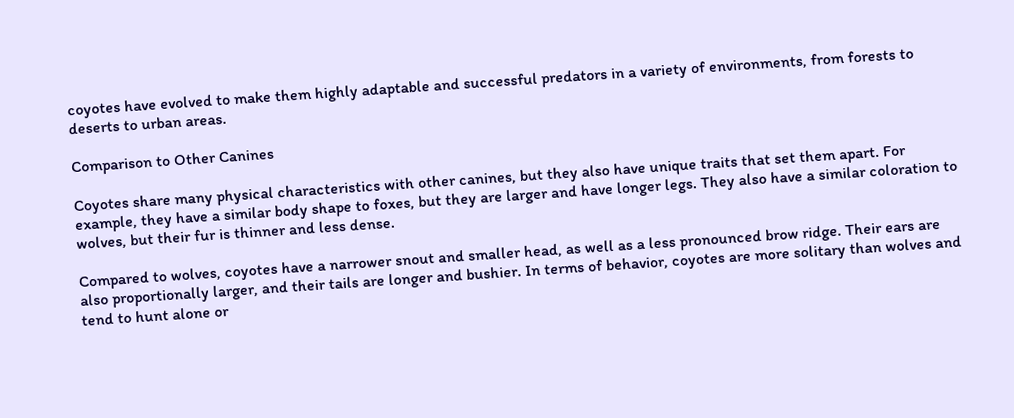coyotes have evolved to make them highly adaptable and successful predators in a variety of environments, from forests to deserts to urban areas.

Comparison to Other Canines

Coyotes share many physical characteristics with other canines, but they also have unique traits that set them apart. For example, they have a similar body shape to foxes, but they are larger and have longer legs. They also have a similar coloration to wolves, but their fur is thinner and less dense.

Compared to wolves, coyotes have a narrower snout and smaller head, as well as a less pronounced brow ridge. Their ears are also proportionally larger, and their tails are longer and bushier. In terms of behavior, coyotes are more solitary than wolves and tend to hunt alone or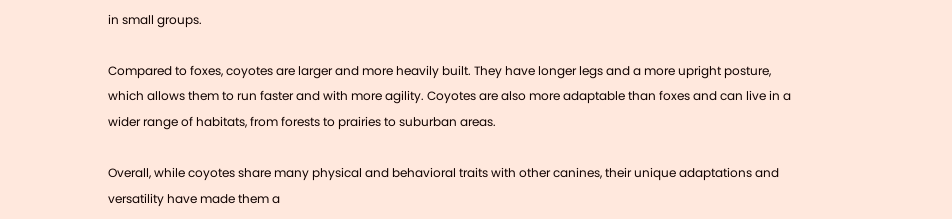in small groups.

Compared to foxes, coyotes are larger and more heavily built. They have longer legs and a more upright posture, which allows them to run faster and with more agility. Coyotes are also more adaptable than foxes and can live in a wider range of habitats, from forests to prairies to suburban areas.

Overall, while coyotes share many physical and behavioral traits with other canines, their unique adaptations and versatility have made them a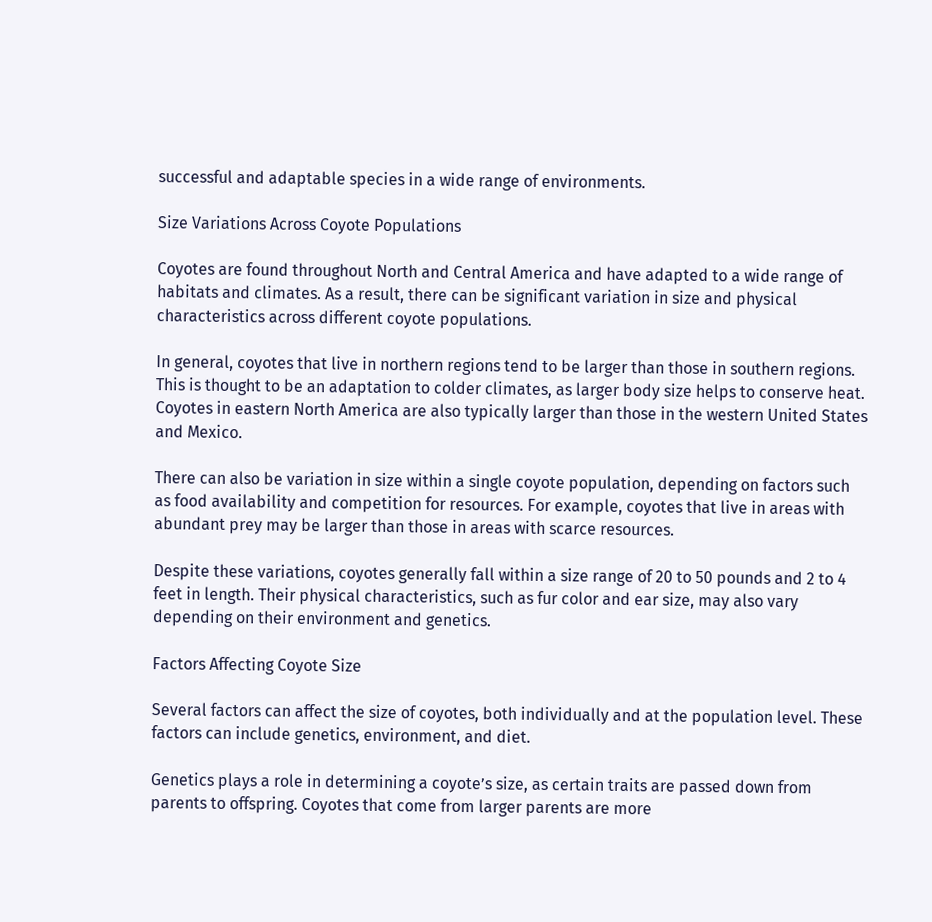successful and adaptable species in a wide range of environments.

Size Variations Across Coyote Populations

Coyotes are found throughout North and Central America and have adapted to a wide range of habitats and climates. As a result, there can be significant variation in size and physical characteristics across different coyote populations.

In general, coyotes that live in northern regions tend to be larger than those in southern regions. This is thought to be an adaptation to colder climates, as larger body size helps to conserve heat. Coyotes in eastern North America are also typically larger than those in the western United States and Mexico.

There can also be variation in size within a single coyote population, depending on factors such as food availability and competition for resources. For example, coyotes that live in areas with abundant prey may be larger than those in areas with scarce resources.

Despite these variations, coyotes generally fall within a size range of 20 to 50 pounds and 2 to 4 feet in length. Their physical characteristics, such as fur color and ear size, may also vary depending on their environment and genetics.

Factors Affecting Coyote Size

Several factors can affect the size of coyotes, both individually and at the population level. These factors can include genetics, environment, and diet.

Genetics plays a role in determining a coyote’s size, as certain traits are passed down from parents to offspring. Coyotes that come from larger parents are more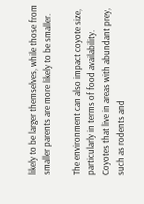likely to be larger themselves, while those from smaller parents are more likely to be smaller.

The environment can also impact coyote size, particularly in terms of food availability. Coyotes that live in areas with abundant prey, such as rodents and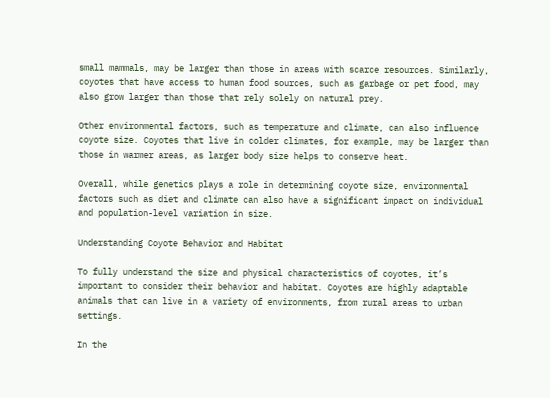small mammals, may be larger than those in areas with scarce resources. Similarly, coyotes that have access to human food sources, such as garbage or pet food, may also grow larger than those that rely solely on natural prey.

Other environmental factors, such as temperature and climate, can also influence coyote size. Coyotes that live in colder climates, for example, may be larger than those in warmer areas, as larger body size helps to conserve heat.

Overall, while genetics plays a role in determining coyote size, environmental factors such as diet and climate can also have a significant impact on individual and population-level variation in size.

Understanding Coyote Behavior and Habitat

To fully understand the size and physical characteristics of coyotes, it’s important to consider their behavior and habitat. Coyotes are highly adaptable animals that can live in a variety of environments, from rural areas to urban settings.

In the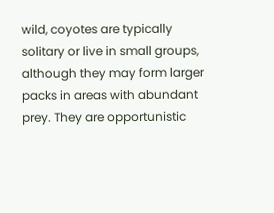wild, coyotes are typically solitary or live in small groups, although they may form larger packs in areas with abundant prey. They are opportunistic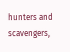hunters and scavengers,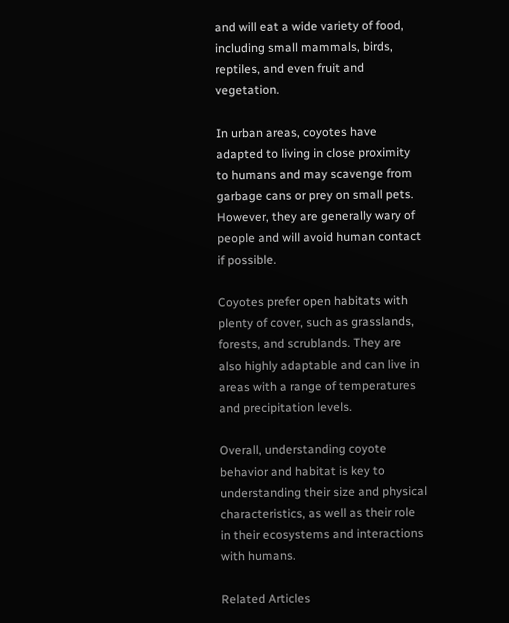and will eat a wide variety of food, including small mammals, birds, reptiles, and even fruit and vegetation.

In urban areas, coyotes have adapted to living in close proximity to humans and may scavenge from garbage cans or prey on small pets. However, they are generally wary of people and will avoid human contact if possible.

Coyotes prefer open habitats with plenty of cover, such as grasslands, forests, and scrublands. They are also highly adaptable and can live in areas with a range of temperatures and precipitation levels.

Overall, understanding coyote behavior and habitat is key to understanding their size and physical characteristics, as well as their role in their ecosystems and interactions with humans.

Related Articles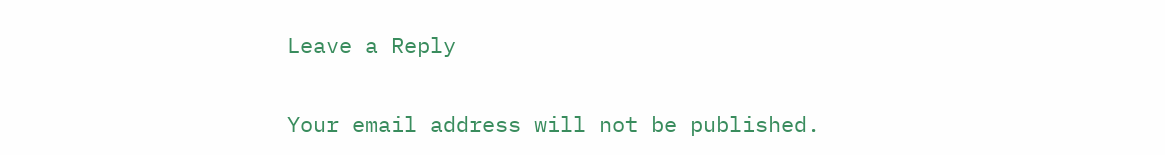Leave a Reply

Your email address will not be published.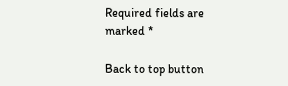Required fields are marked *

Back to top button